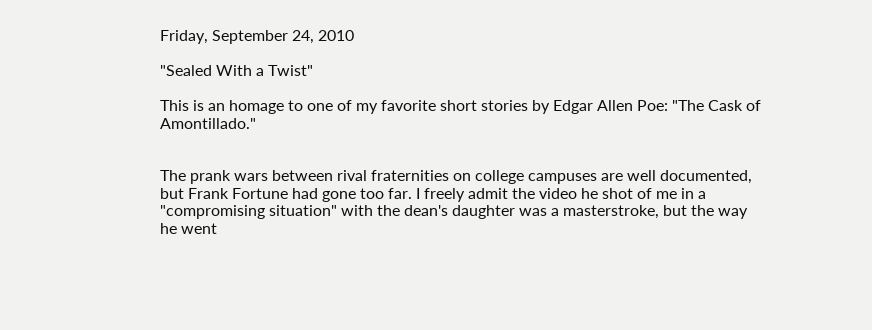Friday, September 24, 2010

"Sealed With a Twist"

This is an homage to one of my favorite short stories by Edgar Allen Poe: "The Cask of Amontillado."


The prank wars between rival fraternities on college campuses are well documented, but Frank Fortune had gone too far. I freely admit the video he shot of me in a "compromising situation" with the dean's daughter was a masterstroke, but the way he went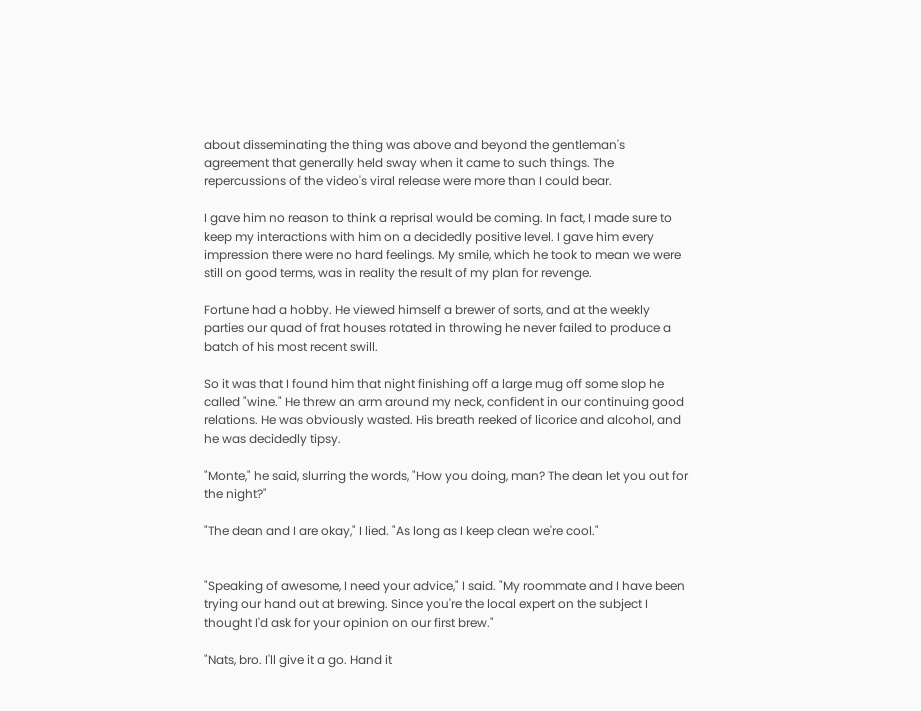about disseminating the thing was above and beyond the gentleman's agreement that generally held sway when it came to such things. The repercussions of the video's viral release were more than I could bear.

I gave him no reason to think a reprisal would be coming. In fact, I made sure to keep my interactions with him on a decidedly positive level. I gave him every impression there were no hard feelings. My smile, which he took to mean we were still on good terms, was in reality the result of my plan for revenge.

Fortune had a hobby. He viewed himself a brewer of sorts, and at the weekly parties our quad of frat houses rotated in throwing he never failed to produce a batch of his most recent swill.

So it was that I found him that night finishing off a large mug off some slop he called "wine." He threw an arm around my neck, confident in our continuing good relations. He was obviously wasted. His breath reeked of licorice and alcohol, and he was decidedly tipsy.

"Monte," he said, slurring the words, "How you doing, man? The dean let you out for the night?"

"The dean and I are okay," I lied. "As long as I keep clean we're cool."


"Speaking of awesome, I need your advice," I said. "My roommate and I have been trying our hand out at brewing. Since you're the local expert on the subject I thought I'd ask for your opinion on our first brew."

"Nats, bro. I'll give it a go. Hand it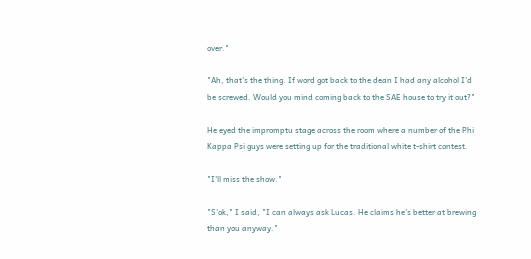over."

"Ah, that's the thing. If word got back to the dean I had any alcohol I'd be screwed. Would you mind coming back to the SAE house to try it out?"

He eyed the impromptu stage across the room where a number of the Phi Kappa Psi guys were setting up for the traditional white t-shirt contest.

"I'll miss the show."

"S'ok," I said, "I can always ask Lucas. He claims he's better at brewing than you anyway."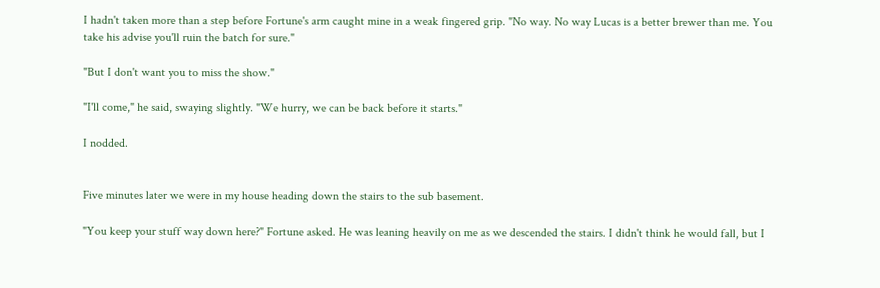I hadn't taken more than a step before Fortune's arm caught mine in a weak fingered grip. "No way. No way Lucas is a better brewer than me. You take his advise you'll ruin the batch for sure."

"But I don't want you to miss the show."

"I'll come," he said, swaying slightly. "We hurry, we can be back before it starts."

I nodded.


Five minutes later we were in my house heading down the stairs to the sub basement.

"You keep your stuff way down here?" Fortune asked. He was leaning heavily on me as we descended the stairs. I didn't think he would fall, but I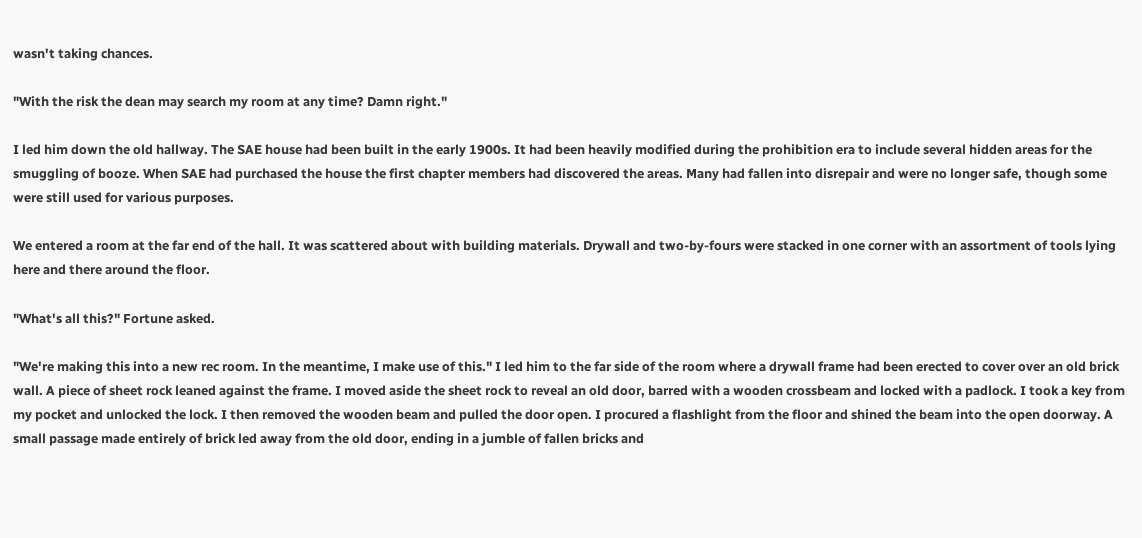wasn't taking chances.

"With the risk the dean may search my room at any time? Damn right."

I led him down the old hallway. The SAE house had been built in the early 1900s. It had been heavily modified during the prohibition era to include several hidden areas for the smuggling of booze. When SAE had purchased the house the first chapter members had discovered the areas. Many had fallen into disrepair and were no longer safe, though some were still used for various purposes.

We entered a room at the far end of the hall. It was scattered about with building materials. Drywall and two-by-fours were stacked in one corner with an assortment of tools lying here and there around the floor.

"What's all this?" Fortune asked.

"We're making this into a new rec room. In the meantime, I make use of this." I led him to the far side of the room where a drywall frame had been erected to cover over an old brick wall. A piece of sheet rock leaned against the frame. I moved aside the sheet rock to reveal an old door, barred with a wooden crossbeam and locked with a padlock. I took a key from my pocket and unlocked the lock. I then removed the wooden beam and pulled the door open. I procured a flashlight from the floor and shined the beam into the open doorway. A small passage made entirely of brick led away from the old door, ending in a jumble of fallen bricks and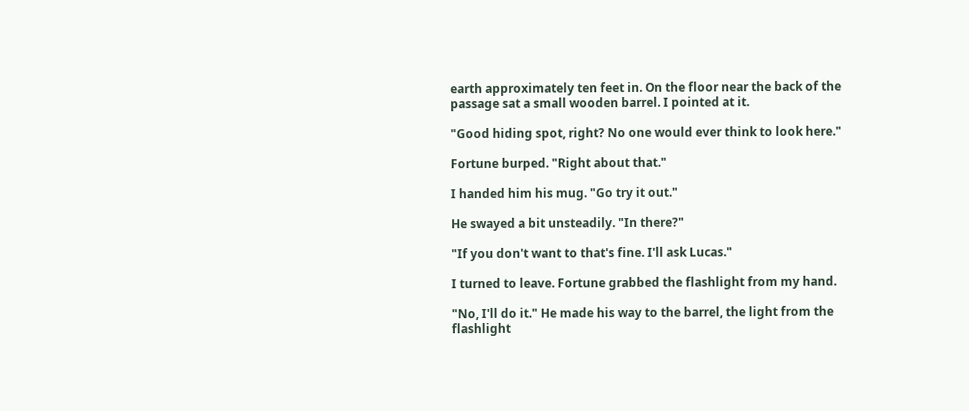earth approximately ten feet in. On the floor near the back of the passage sat a small wooden barrel. I pointed at it.

"Good hiding spot, right? No one would ever think to look here."

Fortune burped. "Right about that."

I handed him his mug. "Go try it out."

He swayed a bit unsteadily. "In there?"

"If you don't want to that's fine. I'll ask Lucas."

I turned to leave. Fortune grabbed the flashlight from my hand.

"No, I'll do it." He made his way to the barrel, the light from the flashlight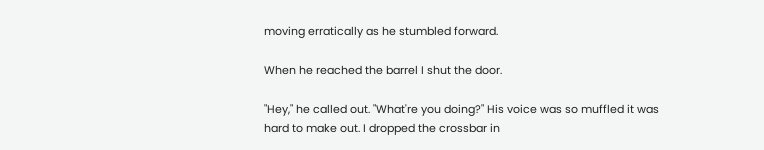moving erratically as he stumbled forward.

When he reached the barrel I shut the door.

"Hey," he called out. "What're you doing?" His voice was so muffled it was hard to make out. I dropped the crossbar in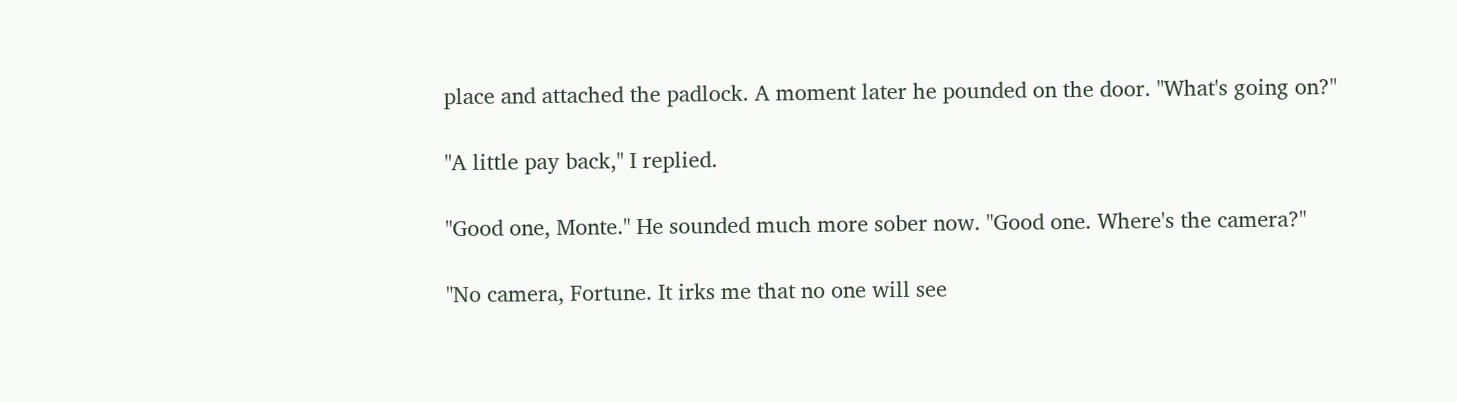place and attached the padlock. A moment later he pounded on the door. "What's going on?"

"A little pay back," I replied.

"Good one, Monte." He sounded much more sober now. "Good one. Where's the camera?"

"No camera, Fortune. It irks me that no one will see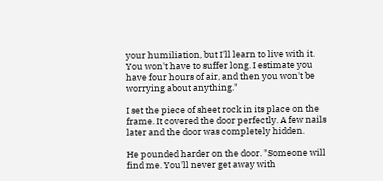your humiliation, but I'll learn to live with it. You won't have to suffer long. I estimate you have four hours of air, and then you won't be worrying about anything."

I set the piece of sheet rock in its place on the frame. It covered the door perfectly. A few nails later and the door was completely hidden.

He pounded harder on the door. "Someone will find me. You'll never get away with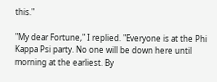this."

"My dear Fortune," I replied. "Everyone is at the Phi Kappa Psi party. No one will be down here until morning at the earliest. By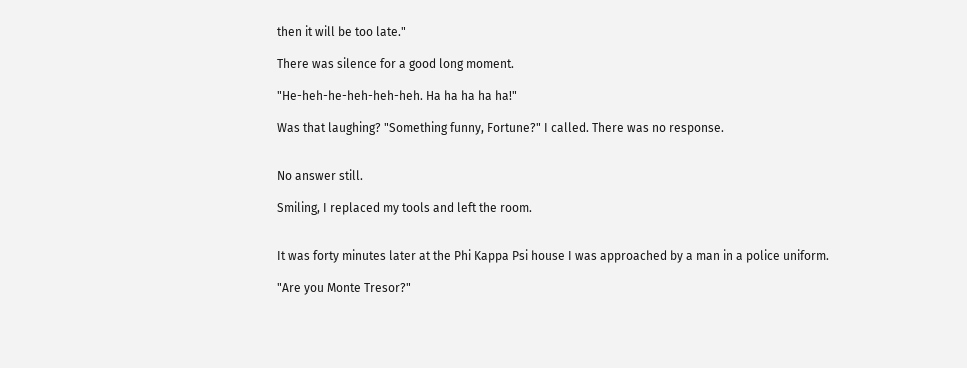then it will be too late."

There was silence for a good long moment.

"He-heh-he-heh-heh-heh. Ha ha ha ha ha!"

Was that laughing? "Something funny, Fortune?" I called. There was no response.


No answer still.

Smiling, I replaced my tools and left the room.


It was forty minutes later at the Phi Kappa Psi house I was approached by a man in a police uniform.

"Are you Monte Tresor?"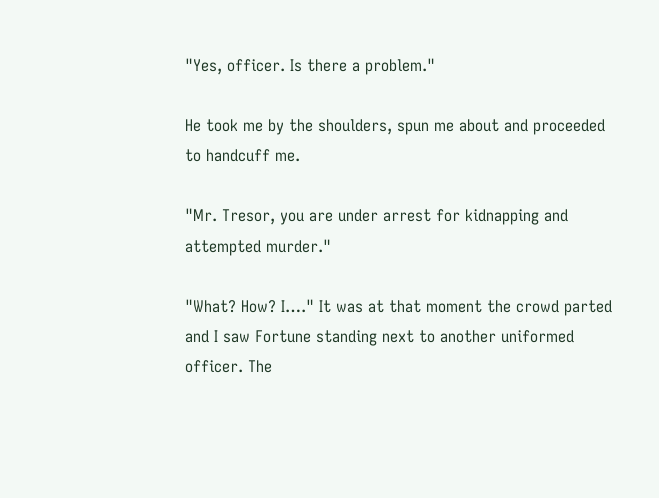"Yes, officer. Is there a problem."

He took me by the shoulders, spun me about and proceeded to handcuff me.

"Mr. Tresor, you are under arrest for kidnapping and attempted murder."

"What? How? I…." It was at that moment the crowd parted and I saw Fortune standing next to another uniformed officer. The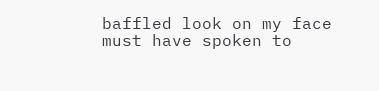baffled look on my face must have spoken to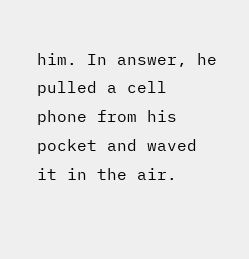him. In answer, he pulled a cell phone from his pocket and waved it in the air.